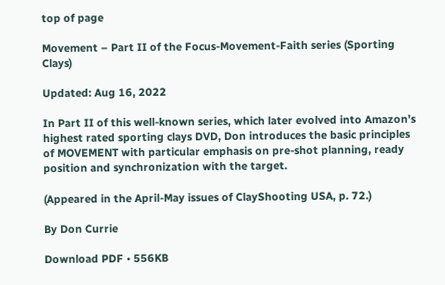top of page

Movement – Part II of the Focus-Movement-Faith series (Sporting Clays)

Updated: Aug 16, 2022

In Part II of this well-known series, which later evolved into Amazon’s highest rated sporting clays DVD, Don introduces the basic principles of MOVEMENT with particular emphasis on pre-shot planning, ready position and synchronization with the target.

(Appeared in the April-May issues of ClayShooting USA, p. 72.)

By Don Currie

Download PDF • 556KB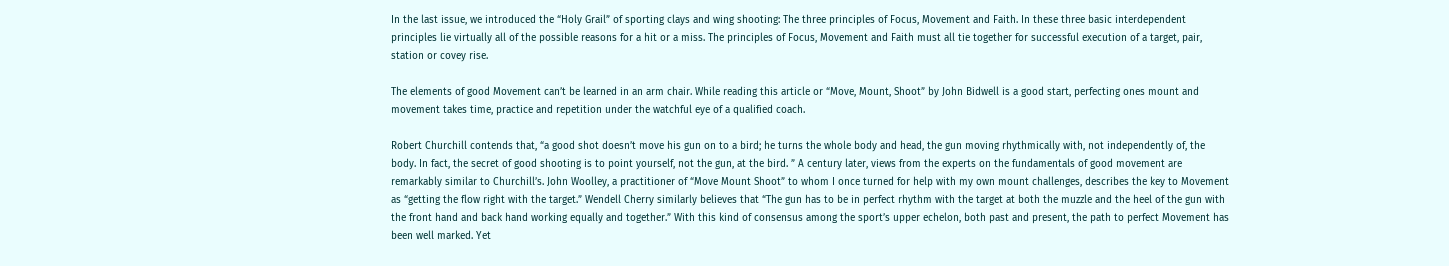In the last issue, we introduced the “Holy Grail” of sporting clays and wing shooting: The three principles of Focus, Movement and Faith. In these three basic interdependent principles lie virtually all of the possible reasons for a hit or a miss. The principles of Focus, Movement and Faith must all tie together for successful execution of a target, pair, station or covey rise.

The elements of good Movement can’t be learned in an arm chair. While reading this article or “Move, Mount, Shoot” by John Bidwell is a good start, perfecting ones mount and movement takes time, practice and repetition under the watchful eye of a qualified coach.

Robert Churchill contends that, “a good shot doesn’t move his gun on to a bird; he turns the whole body and head, the gun moving rhythmically with, not independently of, the body. In fact, the secret of good shooting is to point yourself, not the gun, at the bird. ” A century later, views from the experts on the fundamentals of good movement are remarkably similar to Churchill’s. John Woolley, a practitioner of “Move Mount Shoot” to whom I once turned for help with my own mount challenges, describes the key to Movement as “getting the flow right with the target.” Wendell Cherry similarly believes that “The gun has to be in perfect rhythm with the target at both the muzzle and the heel of the gun with the front hand and back hand working equally and together.” With this kind of consensus among the sport’s upper echelon, both past and present, the path to perfect Movement has been well marked. Yet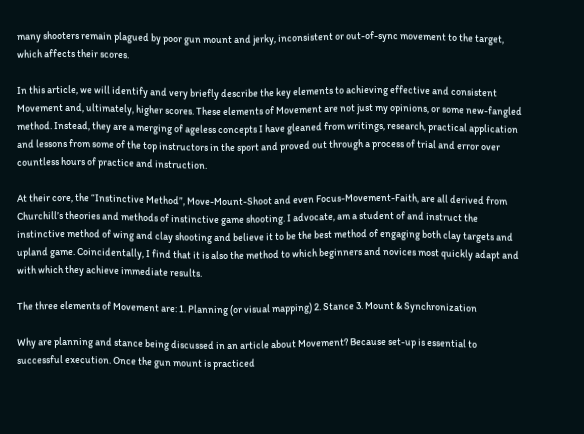many shooters remain plagued by poor gun mount and jerky, inconsistent or out-of-sync movement to the target, which affects their scores.

In this article, we will identify and very briefly describe the key elements to achieving effective and consistent Movement and, ultimately, higher scores. These elements of Movement are not just my opinions, or some new-fangled method. Instead, they are a merging of ageless concepts I have gleaned from writings, research, practical application and lessons from some of the top instructors in the sport and proved out through a process of trial and error over countless hours of practice and instruction.

At their core, the “Instinctive Method”, Move-Mount-Shoot and even Focus-Movement-Faith, are all derived from Churchill’s theories and methods of instinctive game shooting. I advocate, am a student of and instruct the instinctive method of wing and clay shooting and believe it to be the best method of engaging both clay targets and upland game. Coincidentally, I find that it is also the method to which beginners and novices most quickly adapt and with which they achieve immediate results.

The three elements of Movement are: 1. Planning (or visual mapping) 2. Stance 3. Mount & Synchronization

Why are planning and stance being discussed in an article about Movement? Because set-up is essential to successful execution. Once the gun mount is practiced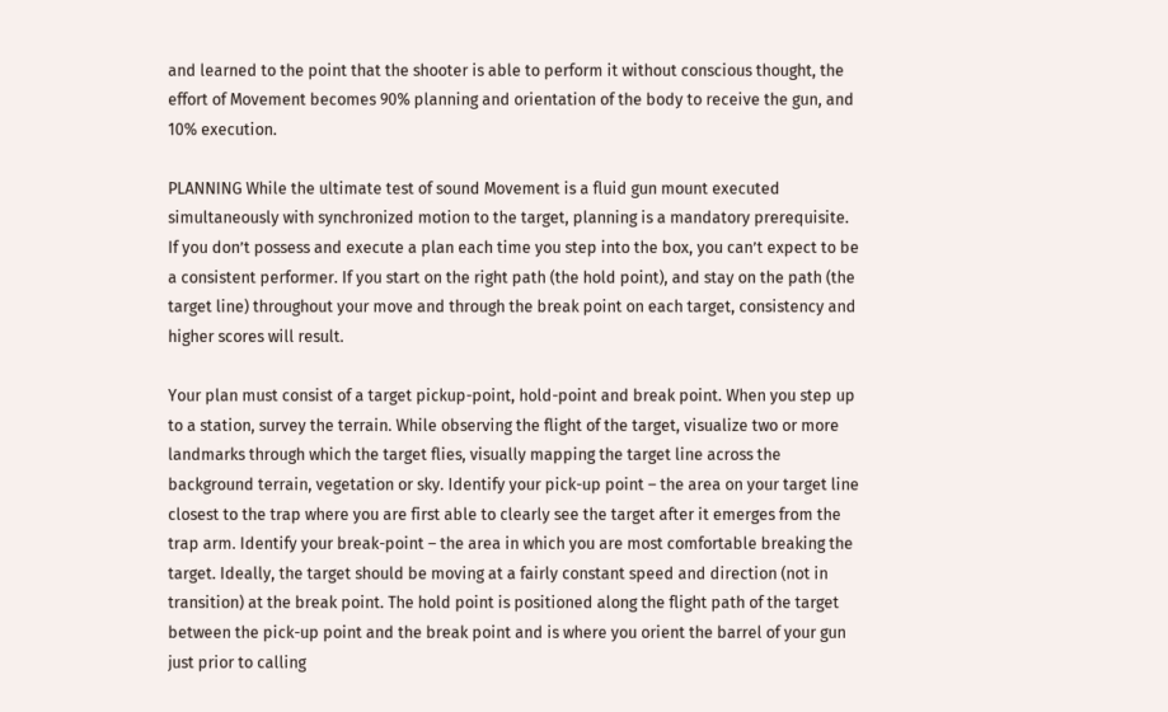and learned to the point that the shooter is able to perform it without conscious thought, the effort of Movement becomes 90% planning and orientation of the body to receive the gun, and 10% execution.

PLANNING While the ultimate test of sound Movement is a fluid gun mount executed simultaneously with synchronized motion to the target, planning is a mandatory prerequisite. If you don’t possess and execute a plan each time you step into the box, you can’t expect to be a consistent performer. If you start on the right path (the hold point), and stay on the path (the target line) throughout your move and through the break point on each target, consistency and higher scores will result.

Your plan must consist of a target pickup-point, hold-point and break point. When you step up to a station, survey the terrain. While observing the flight of the target, visualize two or more landmarks through which the target flies, visually mapping the target line across the background terrain, vegetation or sky. Identify your pick-up point – the area on your target line closest to the trap where you are first able to clearly see the target after it emerges from the trap arm. Identify your break-point – the area in which you are most comfortable breaking the target. Ideally, the target should be moving at a fairly constant speed and direction (not in transition) at the break point. The hold point is positioned along the flight path of the target between the pick-up point and the break point and is where you orient the barrel of your gun just prior to calling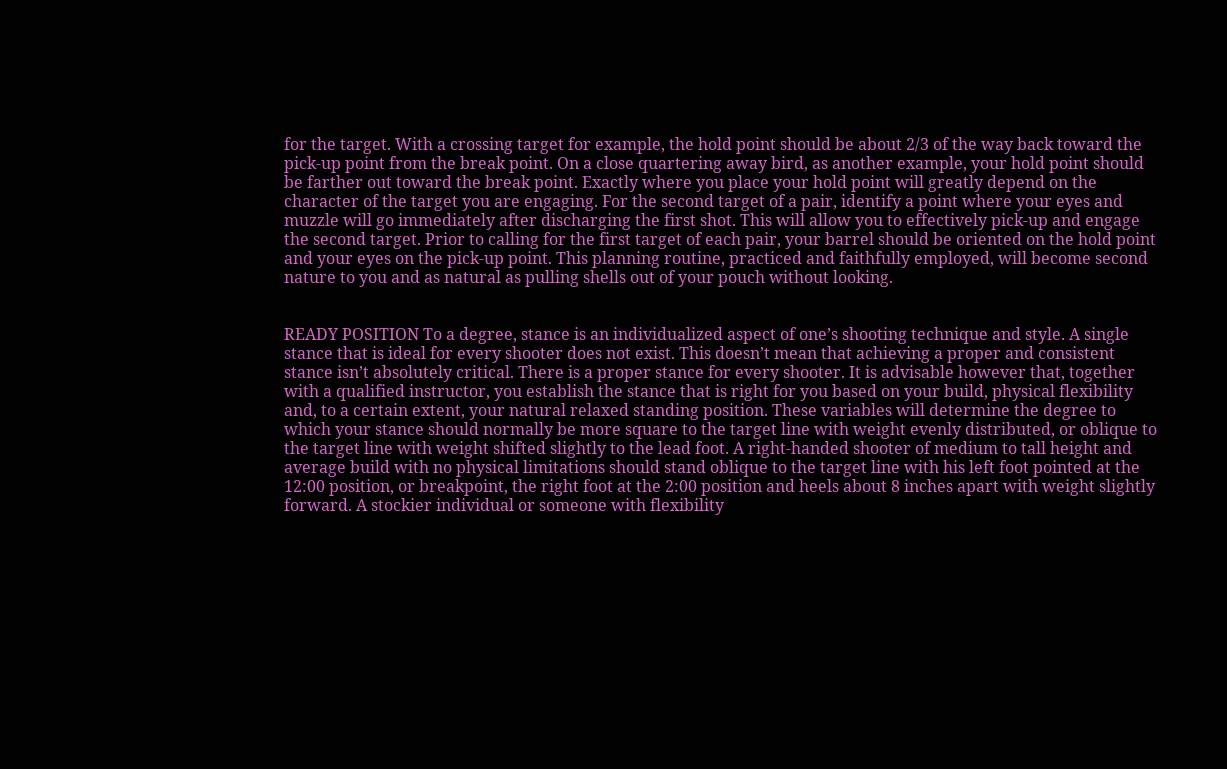for the target. With a crossing target for example, the hold point should be about 2/3 of the way back toward the pick-up point from the break point. On a close quartering away bird, as another example, your hold point should be farther out toward the break point. Exactly where you place your hold point will greatly depend on the character of the target you are engaging. For the second target of a pair, identify a point where your eyes and muzzle will go immediately after discharging the first shot. This will allow you to effectively pick-up and engage the second target. Prior to calling for the first target of each pair, your barrel should be oriented on the hold point and your eyes on the pick-up point. This planning routine, practiced and faithfully employed, will become second nature to you and as natural as pulling shells out of your pouch without looking.


READY POSITION To a degree, stance is an individualized aspect of one’s shooting technique and style. A single stance that is ideal for every shooter does not exist. This doesn’t mean that achieving a proper and consistent stance isn’t absolutely critical. There is a proper stance for every shooter. It is advisable however that, together with a qualified instructor, you establish the stance that is right for you based on your build, physical flexibility and, to a certain extent, your natural relaxed standing position. These variables will determine the degree to which your stance should normally be more square to the target line with weight evenly distributed, or oblique to the target line with weight shifted slightly to the lead foot. A right-handed shooter of medium to tall height and average build with no physical limitations should stand oblique to the target line with his left foot pointed at the 12:00 position, or breakpoint, the right foot at the 2:00 position and heels about 8 inches apart with weight slightly forward. A stockier individual or someone with flexibility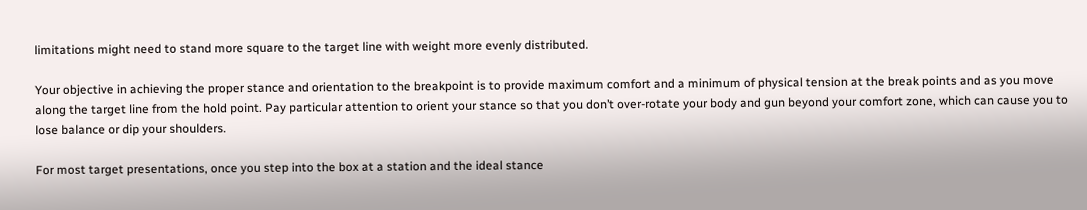limitations might need to stand more square to the target line with weight more evenly distributed.

Your objective in achieving the proper stance and orientation to the breakpoint is to provide maximum comfort and a minimum of physical tension at the break points and as you move along the target line from the hold point. Pay particular attention to orient your stance so that you don’t over-rotate your body and gun beyond your comfort zone, which can cause you to lose balance or dip your shoulders.

For most target presentations, once you step into the box at a station and the ideal stance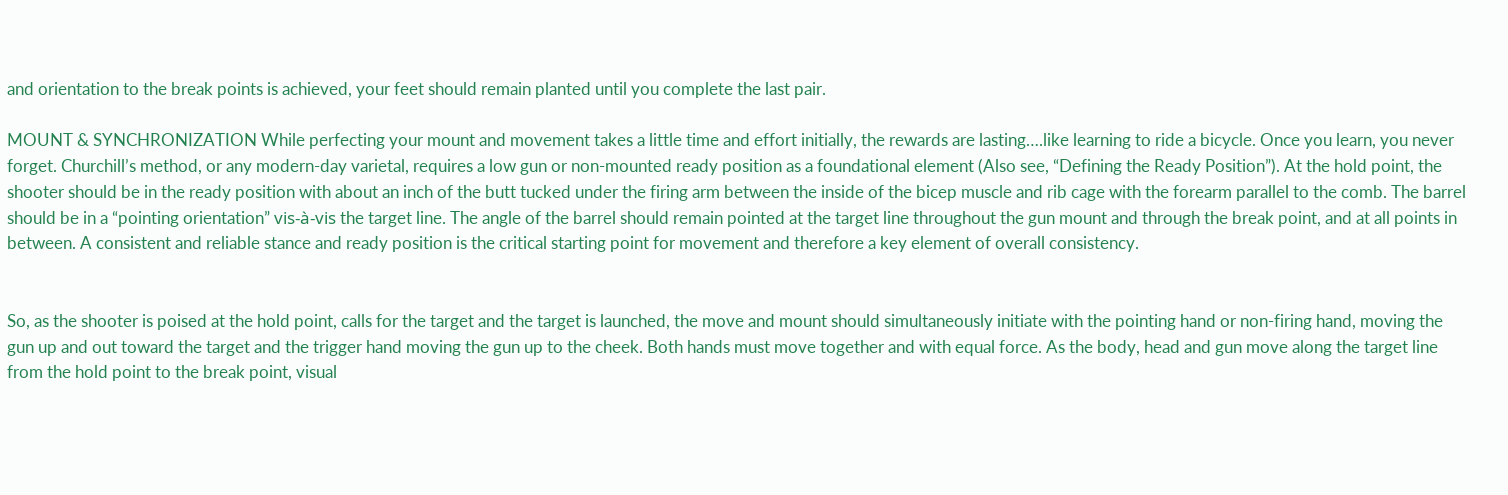and orientation to the break points is achieved, your feet should remain planted until you complete the last pair.

MOUNT & SYNCHRONIZATION While perfecting your mount and movement takes a little time and effort initially, the rewards are lasting….like learning to ride a bicycle. Once you learn, you never forget. Churchill’s method, or any modern-day varietal, requires a low gun or non-mounted ready position as a foundational element (Also see, “Defining the Ready Position”). At the hold point, the shooter should be in the ready position with about an inch of the butt tucked under the firing arm between the inside of the bicep muscle and rib cage with the forearm parallel to the comb. The barrel should be in a “pointing orientation” vis-à-vis the target line. The angle of the barrel should remain pointed at the target line throughout the gun mount and through the break point, and at all points in between. A consistent and reliable stance and ready position is the critical starting point for movement and therefore a key element of overall consistency.


So, as the shooter is poised at the hold point, calls for the target and the target is launched, the move and mount should simultaneously initiate with the pointing hand or non-firing hand, moving the gun up and out toward the target and the trigger hand moving the gun up to the cheek. Both hands must move together and with equal force. As the body, head and gun move along the target line from the hold point to the break point, visual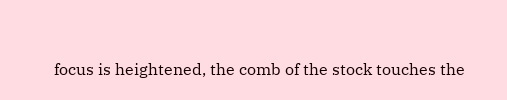focus is heightened, the comb of the stock touches the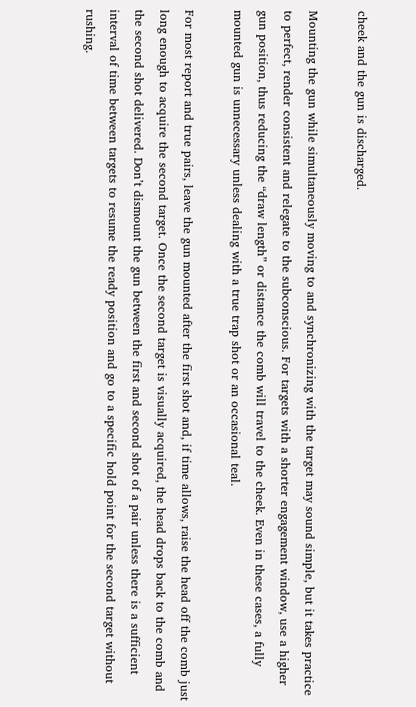cheek and the gun is discharged.

Mounting the gun while simultaneously moving to and synchronizing with the target may sound simple, but it takes practice to perfect, render consistent and relegate to the subconscious. For targets with a shorter engagement window, use a higher gun position, thus reducing the “draw length” or distance the comb will travel to the cheek. Even in these cases, a fully mounted gun is unnecessary unless dealing with a true trap shot or an occasional teal.

For most report and true pairs, leave the gun mounted after the first shot and, if time allows, raise the head off the comb just long enough to acquire the second target. Once the second target is visually acquired, the head drops back to the comb and the second shot delivered. Don’t dismount the gun between the first and second shot of a pair unless there is a sufficient interval of time between targets to resume the ready position and go to a specific hold point for the second target without rushing.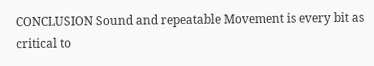CONCLUSION Sound and repeatable Movement is every bit as critical to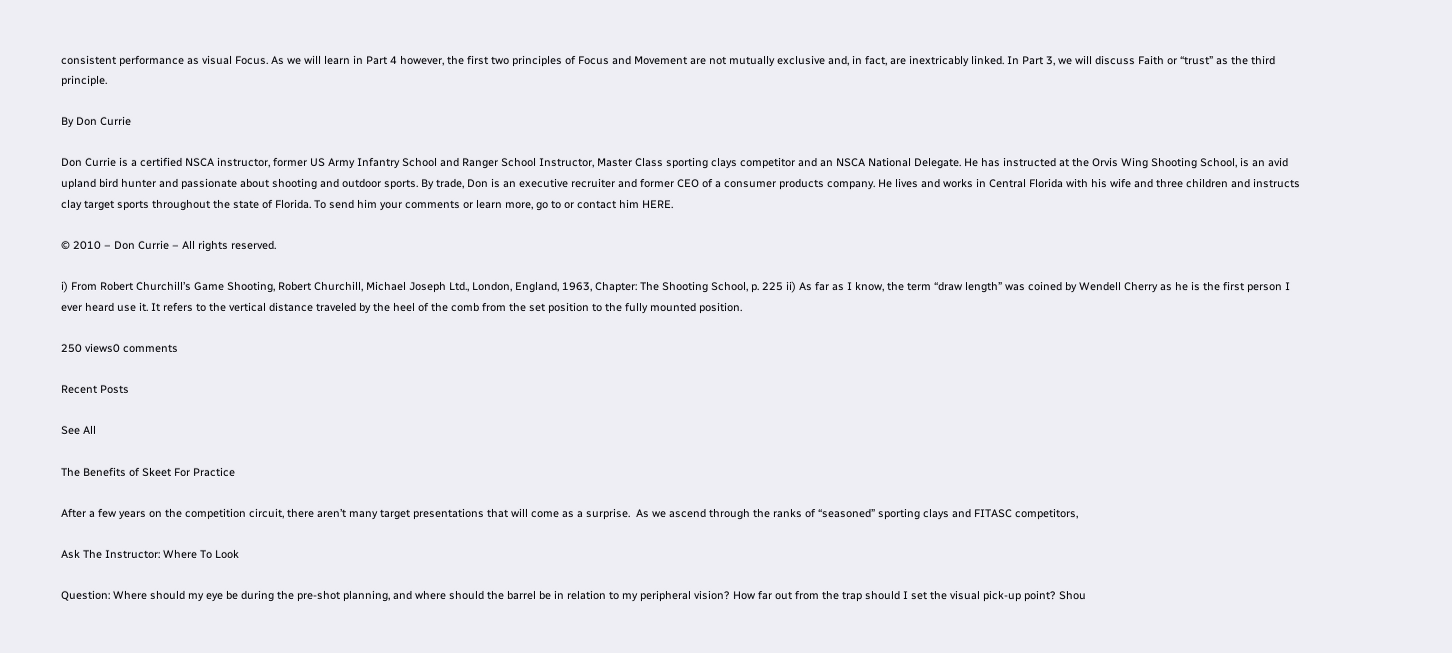consistent performance as visual Focus. As we will learn in Part 4 however, the first two principles of Focus and Movement are not mutually exclusive and, in fact, are inextricably linked. In Part 3, we will discuss Faith or “trust” as the third principle.

By Don Currie

Don Currie is a certified NSCA instructor, former US Army Infantry School and Ranger School Instructor, Master Class sporting clays competitor and an NSCA National Delegate. He has instructed at the Orvis Wing Shooting School, is an avid upland bird hunter and passionate about shooting and outdoor sports. By trade, Don is an executive recruiter and former CEO of a consumer products company. He lives and works in Central Florida with his wife and three children and instructs clay target sports throughout the state of Florida. To send him your comments or learn more, go to or contact him HERE.

© 2010 – Don Currie – All rights reserved.

i) From Robert Churchill’s Game Shooting, Robert Churchill, Michael Joseph Ltd., London, England, 1963, Chapter: The Shooting School, p. 225 ii) As far as I know, the term “draw length” was coined by Wendell Cherry as he is the first person I ever heard use it. It refers to the vertical distance traveled by the heel of the comb from the set position to the fully mounted position.

250 views0 comments

Recent Posts

See All

The Benefits of Skeet For Practice

After a few years on the competition circuit, there aren’t many target presentations that will come as a surprise.  As we ascend through the ranks of “seasoned” sporting clays and FITASC competitors,

Ask The Instructor: Where To Look

Question: Where should my eye be during the pre-shot planning, and where should the barrel be in relation to my peripheral vision? How far out from the trap should I set the visual pick-up point? Shou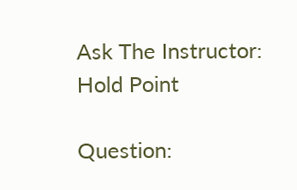Ask The Instructor: Hold Point

Question: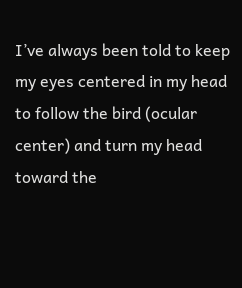I’ve always been told to keep my eyes centered in my head to follow the bird (ocular center) and turn my head toward the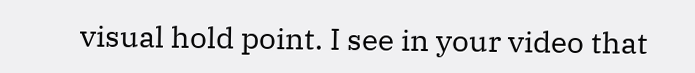visual hold point. I see in your video that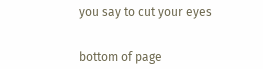you say to cut your eyes


bottom of page